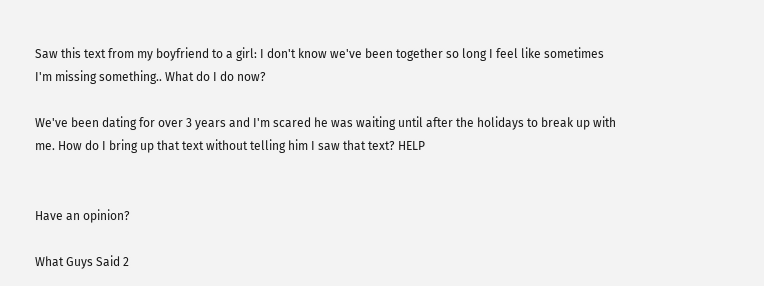Saw this text from my boyfriend to a girl: I don't know we've been together so long I feel like sometimes I'm missing something.. What do I do now?

We've been dating for over 3 years and I'm scared he was waiting until after the holidays to break up with me. How do I bring up that text without telling him I saw that text? HELP


Have an opinion?

What Guys Said 2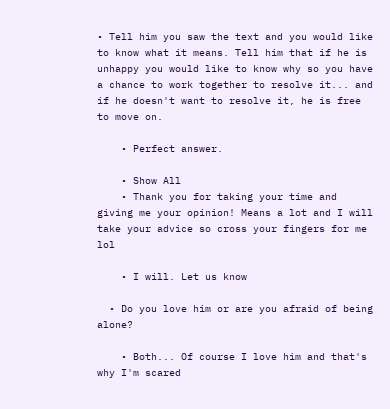• Tell him you saw the text and you would like to know what it means. Tell him that if he is unhappy you would like to know why so you have a chance to work together to resolve it... and if he doesn't want to resolve it, he is free to move on.

    • Perfect answer.

    • Show All
    • Thank you for taking your time and giving me your opinion! Means a lot and I will take your advice so cross your fingers for me lol

    • I will. Let us know

  • Do you love him or are you afraid of being alone?

    • Both... Of course I love him and that's why I'm scared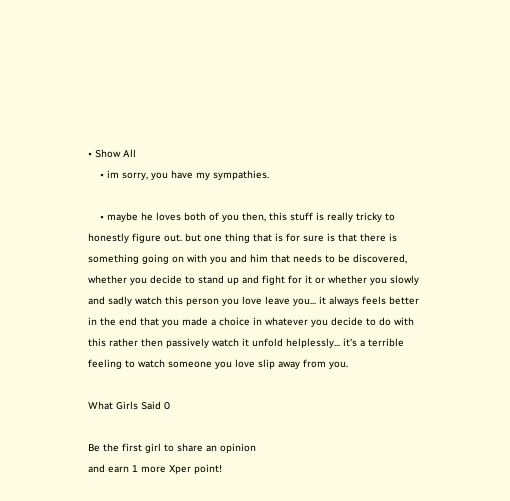• Show All
    • im sorry, you have my sympathies.

    • maybe he loves both of you then, this stuff is really tricky to honestly figure out. but one thing that is for sure is that there is something going on with you and him that needs to be discovered, whether you decide to stand up and fight for it or whether you slowly and sadly watch this person you love leave you... it always feels better in the end that you made a choice in whatever you decide to do with this rather then passively watch it unfold helplessly... it's a terrible feeling to watch someone you love slip away from you.

What Girls Said 0

Be the first girl to share an opinion
and earn 1 more Xper point!